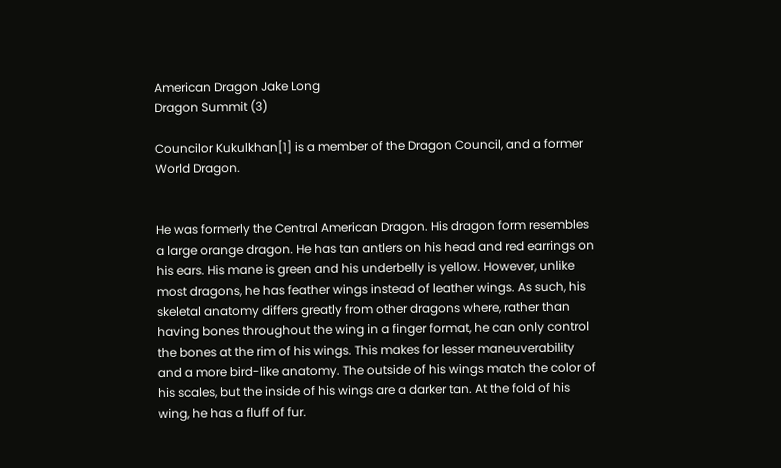American Dragon Jake Long
Dragon Summit (3)

Councilor Kukulkhan[1] is a member of the Dragon Council, and a former World Dragon.


He was formerly the Central American Dragon. His dragon form resembles a large orange dragon. He has tan antlers on his head and red earrings on his ears. His mane is green and his underbelly is yellow. However, unlike most dragons, he has feather wings instead of leather wings. As such, his skeletal anatomy differs greatly from other dragons where, rather than having bones throughout the wing in a finger format, he can only control the bones at the rim of his wings. This makes for lesser maneuverability and a more bird-like anatomy. The outside of his wings match the color of his scales, but the inside of his wings are a darker tan. At the fold of his wing, he has a fluff of fur.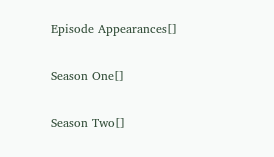Episode Appearances[]

Season One[]

Season Two[]